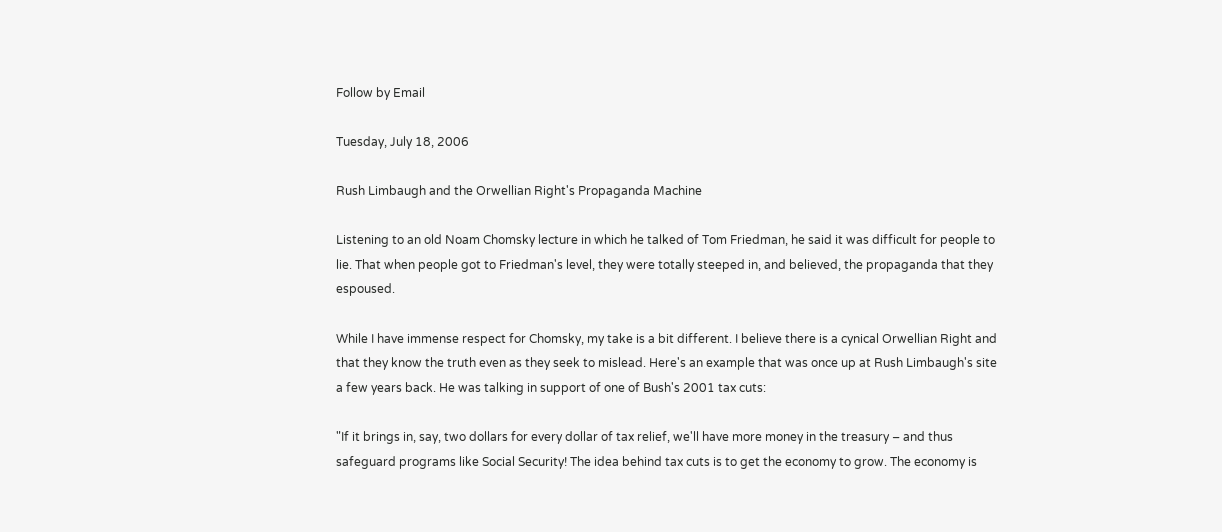Follow by Email

Tuesday, July 18, 2006

Rush Limbaugh and the Orwellian Right's Propaganda Machine

Listening to an old Noam Chomsky lecture in which he talked of Tom Friedman, he said it was difficult for people to lie. That when people got to Friedman's level, they were totally steeped in, and believed, the propaganda that they espoused.

While I have immense respect for Chomsky, my take is a bit different. I believe there is a cynical Orwellian Right and that they know the truth even as they seek to mislead. Here's an example that was once up at Rush Limbaugh's site a few years back. He was talking in support of one of Bush's 2001 tax cuts:

"If it brings in, say, two dollars for every dollar of tax relief, we'll have more money in the treasury – and thus safeguard programs like Social Security! The idea behind tax cuts is to get the economy to grow. The economy is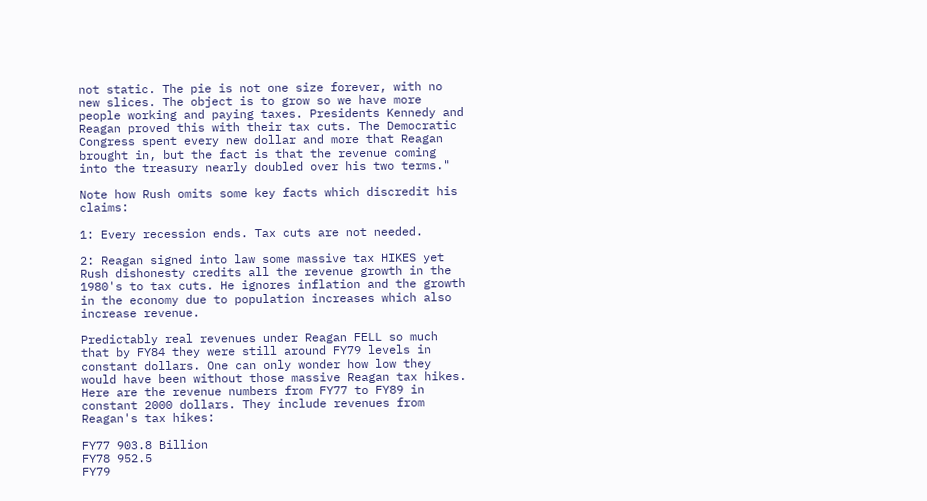not static. The pie is not one size forever, with no new slices. The object is to grow so we have more people working and paying taxes. Presidents Kennedy and Reagan proved this with their tax cuts. The Democratic Congress spent every new dollar and more that Reagan brought in, but the fact is that the revenue coming into the treasury nearly doubled over his two terms."

Note how Rush omits some key facts which discredit his claims:

1: Every recession ends. Tax cuts are not needed.

2: Reagan signed into law some massive tax HIKES yet Rush dishonesty credits all the revenue growth in the 1980's to tax cuts. He ignores inflation and the growth in the economy due to population increases which also increase revenue.

Predictably real revenues under Reagan FELL so much that by FY84 they were still around FY79 levels in constant dollars. One can only wonder how low they would have been without those massive Reagan tax hikes. Here are the revenue numbers from FY77 to FY89 in constant 2000 dollars. They include revenues from Reagan's tax hikes:

FY77 903.8 Billion
FY78 952.5
FY79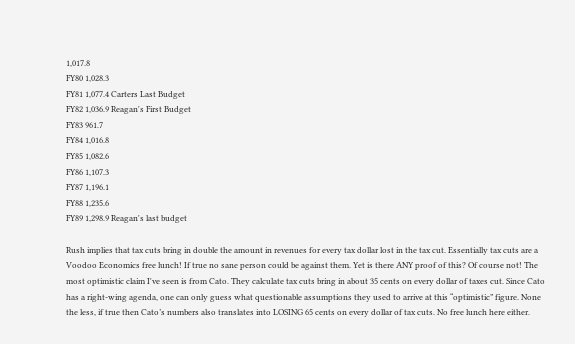1,017.8
FY80 1,028.3
FY81 1,077.4 Carters Last Budget
FY82 1,036.9 Reagan's First Budget
FY83 961.7
FY84 1,016.8
FY85 1,082.6
FY86 1,107.3
FY87 1,196.1
FY88 1,235.6
FY89 1,298.9 Reagan's last budget

Rush implies that tax cuts bring in double the amount in revenues for every tax dollar lost in the tax cut. Essentially tax cuts are a Voodoo Economics free lunch! If true no sane person could be against them. Yet is there ANY proof of this? Of course not! The most optimistic claim I've seen is from Cato. They calculate tax cuts bring in about 35 cents on every dollar of taxes cut. Since Cato has a right-wing agenda, one can only guess what questionable assumptions they used to arrive at this “optimistic” figure. None the less, if true then Cato’s numbers also translates into LOSING 65 cents on every dollar of tax cuts. No free lunch here either.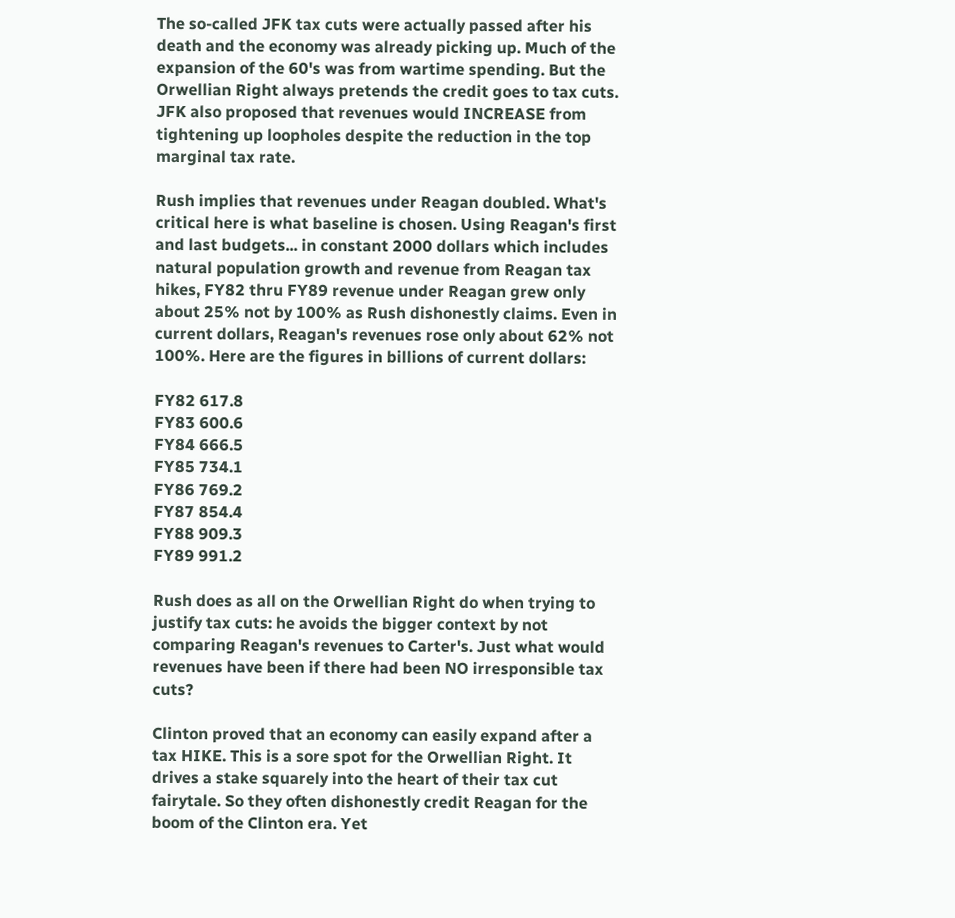The so-called JFK tax cuts were actually passed after his death and the economy was already picking up. Much of the expansion of the 60's was from wartime spending. But the Orwellian Right always pretends the credit goes to tax cuts. JFK also proposed that revenues would INCREASE from tightening up loopholes despite the reduction in the top marginal tax rate.

Rush implies that revenues under Reagan doubled. What's critical here is what baseline is chosen. Using Reagan's first and last budgets... in constant 2000 dollars which includes natural population growth and revenue from Reagan tax hikes, FY82 thru FY89 revenue under Reagan grew only about 25% not by 100% as Rush dishonestly claims. Even in current dollars, Reagan's revenues rose only about 62% not 100%. Here are the figures in billions of current dollars:

FY82 617.8
FY83 600.6
FY84 666.5
FY85 734.1
FY86 769.2
FY87 854.4
FY88 909.3
FY89 991.2

Rush does as all on the Orwellian Right do when trying to justify tax cuts: he avoids the bigger context by not comparing Reagan's revenues to Carter's. Just what would revenues have been if there had been NO irresponsible tax cuts?

Clinton proved that an economy can easily expand after a tax HIKE. This is a sore spot for the Orwellian Right. It drives a stake squarely into the heart of their tax cut fairytale. So they often dishonestly credit Reagan for the boom of the Clinton era. Yet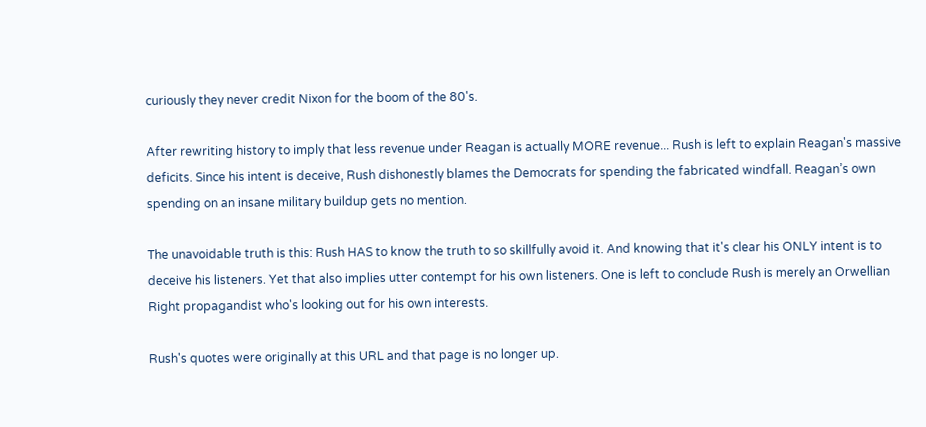curiously they never credit Nixon for the boom of the 80's.

After rewriting history to imply that less revenue under Reagan is actually MORE revenue... Rush is left to explain Reagan's massive deficits. Since his intent is deceive, Rush dishonestly blames the Democrats for spending the fabricated windfall. Reagan’s own spending on an insane military buildup gets no mention.

The unavoidable truth is this: Rush HAS to know the truth to so skillfully avoid it. And knowing that it's clear his ONLY intent is to deceive his listeners. Yet that also implies utter contempt for his own listeners. One is left to conclude Rush is merely an Orwellian Right propagandist who's looking out for his own interests.

Rush's quotes were originally at this URL and that page is no longer up.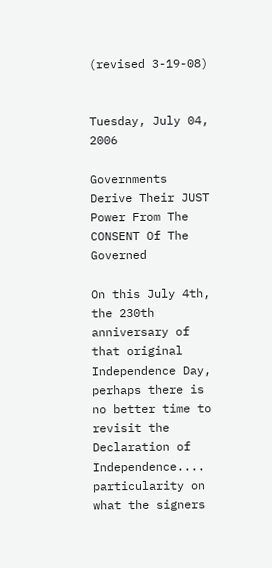(revised 3-19-08)


Tuesday, July 04, 2006

Governments Derive Their JUST Power From The CONSENT Of The Governed

On this July 4th, the 230th anniversary of that original Independence Day, perhaps there is no better time to revisit the Declaration of Independence.... particularity on what the signers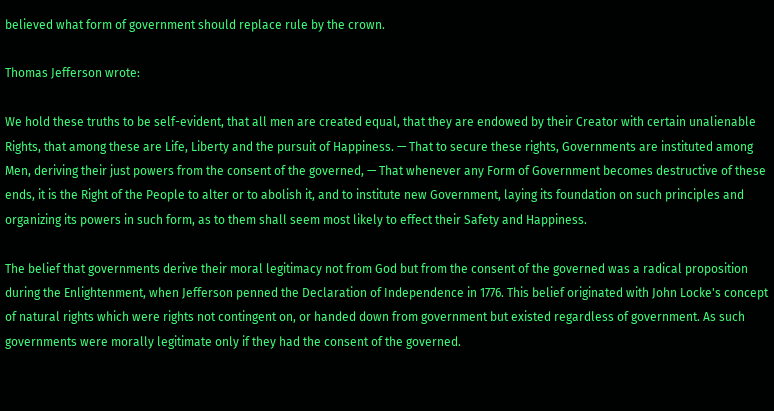believed what form of government should replace rule by the crown.

Thomas Jefferson wrote:

We hold these truths to be self-evident, that all men are created equal, that they are endowed by their Creator with certain unalienable Rights, that among these are Life, Liberty and the pursuit of Happiness. — That to secure these rights, Governments are instituted among Men, deriving their just powers from the consent of the governed, — That whenever any Form of Government becomes destructive of these ends, it is the Right of the People to alter or to abolish it, and to institute new Government, laying its foundation on such principles and organizing its powers in such form, as to them shall seem most likely to effect their Safety and Happiness.

The belief that governments derive their moral legitimacy not from God but from the consent of the governed was a radical proposition during the Enlightenment, when Jefferson penned the Declaration of Independence in 1776. This belief originated with John Locke's concept of natural rights which were rights not contingent on, or handed down from government but existed regardless of government. As such governments were morally legitimate only if they had the consent of the governed.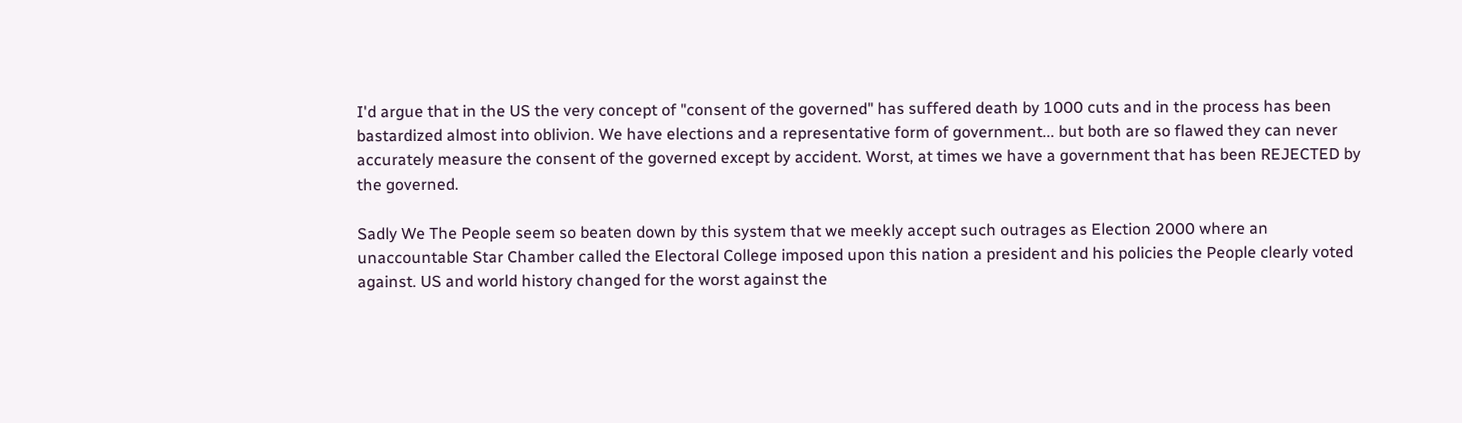I'd argue that in the US the very concept of "consent of the governed" has suffered death by 1000 cuts and in the process has been bastardized almost into oblivion. We have elections and a representative form of government... but both are so flawed they can never accurately measure the consent of the governed except by accident. Worst, at times we have a government that has been REJECTED by the governed.

Sadly We The People seem so beaten down by this system that we meekly accept such outrages as Election 2000 where an unaccountable Star Chamber called the Electoral College imposed upon this nation a president and his policies the People clearly voted against. US and world history changed for the worst against the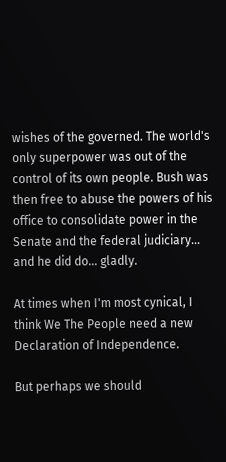wishes of the governed. The world's only superpower was out of the control of its own people. Bush was then free to abuse the powers of his office to consolidate power in the Senate and the federal judiciary... and he did do... gladly.

At times when I'm most cynical, I think We The People need a new Declaration of Independence.

But perhaps we should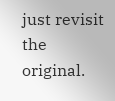just revisit the original.